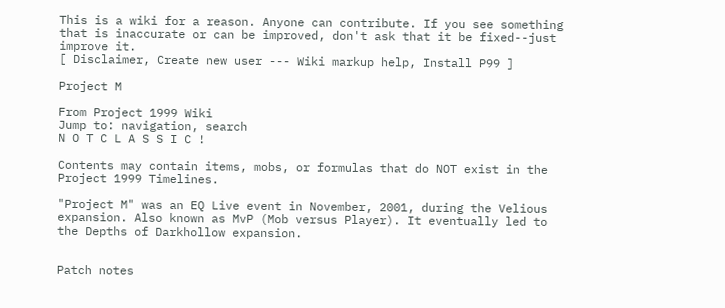This is a wiki for a reason. Anyone can contribute. If you see something that is inaccurate or can be improved, don't ask that it be fixed--just improve it.
[ Disclaimer, Create new user --- Wiki markup help, Install P99 ]

Project M

From Project 1999 Wiki
Jump to: navigation, search
N O T C L A S S I C !

Contents may contain items, mobs, or formulas that do NOT exist in the Project 1999 Timelines.

"Project M" was an EQ Live event in November, 2001, during the Velious expansion. Also known as MvP (Mob versus Player). It eventually led to the Depths of Darkhollow expansion.


Patch notes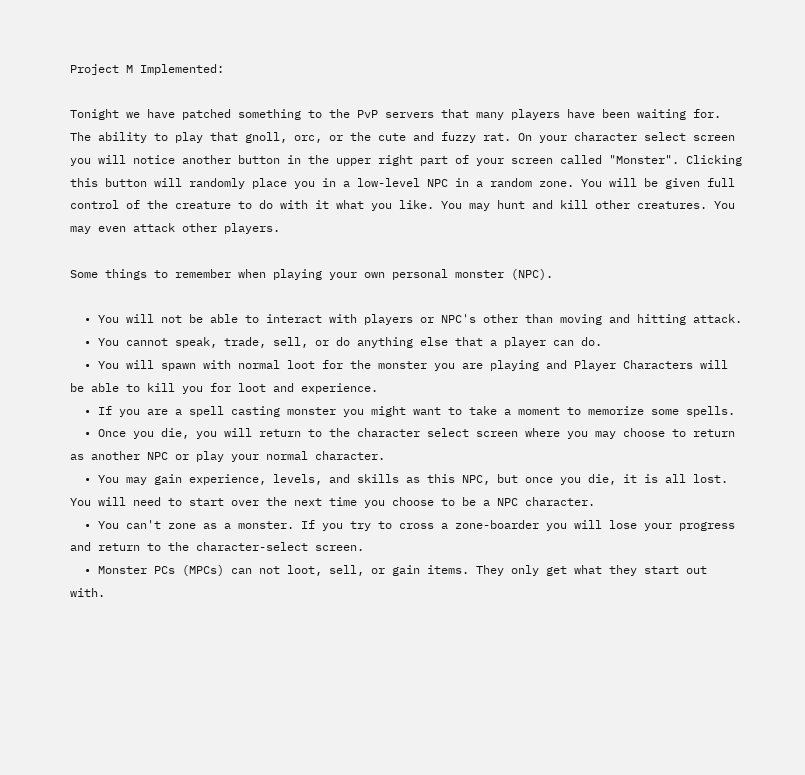Project M Implemented:

Tonight we have patched something to the PvP servers that many players have been waiting for. The ability to play that gnoll, orc, or the cute and fuzzy rat. On your character select screen you will notice another button in the upper right part of your screen called "Monster". Clicking this button will randomly place you in a low-level NPC in a random zone. You will be given full control of the creature to do with it what you like. You may hunt and kill other creatures. You may even attack other players.

Some things to remember when playing your own personal monster (NPC).

  • You will not be able to interact with players or NPC's other than moving and hitting attack.
  • You cannot speak, trade, sell, or do anything else that a player can do.
  • You will spawn with normal loot for the monster you are playing and Player Characters will be able to kill you for loot and experience.
  • If you are a spell casting monster you might want to take a moment to memorize some spells.
  • Once you die, you will return to the character select screen where you may choose to return as another NPC or play your normal character.
  • You may gain experience, levels, and skills as this NPC, but once you die, it is all lost. You will need to start over the next time you choose to be a NPC character.
  • You can't zone as a monster. If you try to cross a zone-boarder you will lose your progress and return to the character-select screen.
  • Monster PCs (MPCs) can not loot, sell, or gain items. They only get what they start out with.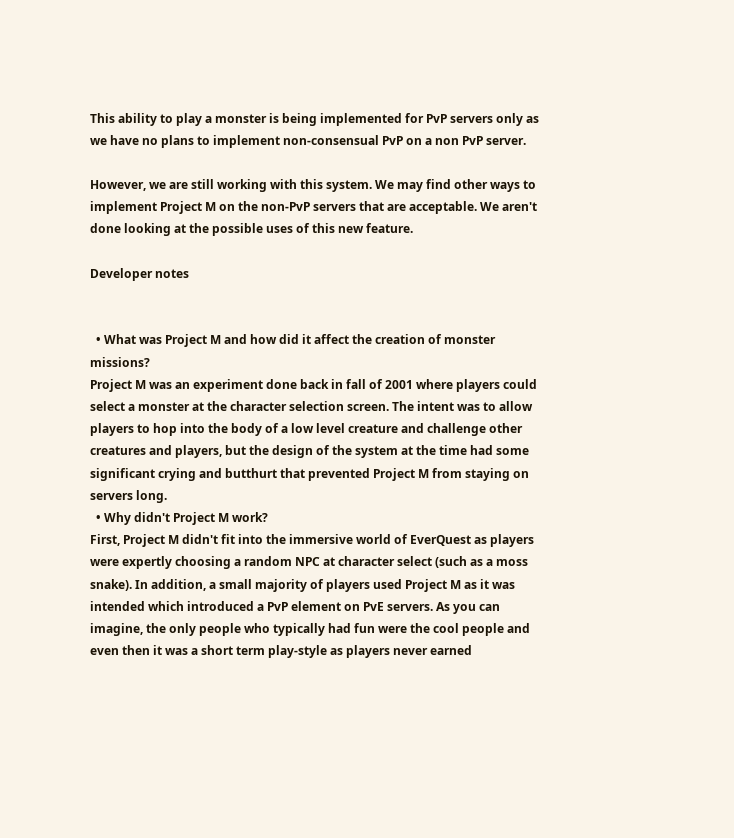This ability to play a monster is being implemented for PvP servers only as we have no plans to implement non-consensual PvP on a non PvP server.

However, we are still working with this system. We may find other ways to implement Project M on the non-PvP servers that are acceptable. We aren't done looking at the possible uses of this new feature.

Developer notes


  • What was Project M and how did it affect the creation of monster missions?
Project M was an experiment done back in fall of 2001 where players could select a monster at the character selection screen. The intent was to allow players to hop into the body of a low level creature and challenge other creatures and players, but the design of the system at the time had some significant crying and butthurt that prevented Project M from staying on servers long.
  • Why didn't Project M work?
First, Project M didn't fit into the immersive world of EverQuest as players were expertly choosing a random NPC at character select (such as a moss snake). In addition, a small majority of players used Project M as it was intended which introduced a PvP element on PvE servers. As you can imagine, the only people who typically had fun were the cool people and even then it was a short term play-style as players never earned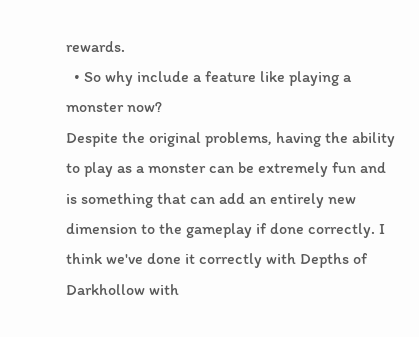rewards.
  • So why include a feature like playing a monster now?
Despite the original problems, having the ability to play as a monster can be extremely fun and is something that can add an entirely new dimension to the gameplay if done correctly. I think we've done it correctly with Depths of Darkhollow with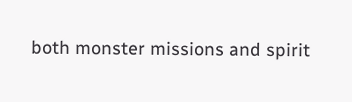both monster missions and spirit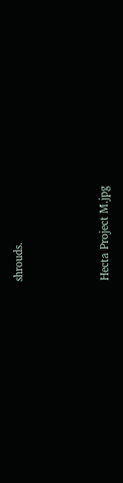shrouds.



Hecta Project M.jpg